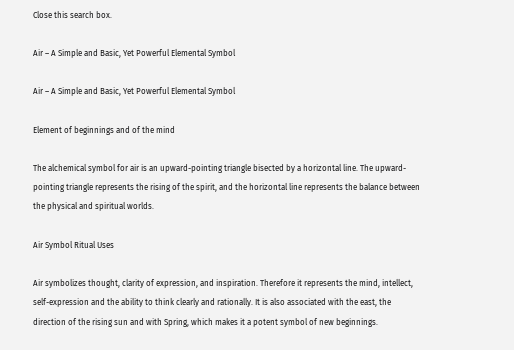Close this search box.

Air – A Simple and Basic, Yet Powerful Elemental Symbol

Air – A Simple and Basic, Yet Powerful Elemental Symbol

Element of beginnings and of the mind

The alchemical symbol for air is an upward-pointing triangle bisected by a horizontal line. The upward-pointing triangle represents the rising of the spirit, and the horizontal line represents the balance between the physical and spiritual worlds.

Air Symbol Ritual Uses

Air symbolizes thought, clarity of expression, and inspiration. Therefore it represents the mind, intellect, self-expression and the ability to think clearly and rationally. It is also associated with the east, the direction of the rising sun and with Spring, which makes it a potent symbol of new beginnings.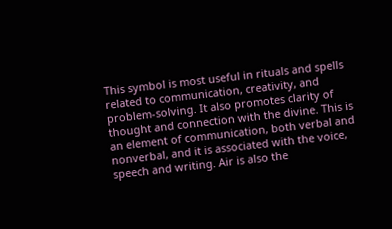This symbol is most useful in rituals and spells related to communication, creativity, and problem-solving. It also promotes clarity of thought and connection with the divine. This is an element of communication, both verbal and nonverbal, and it is associated with the voice, speech and writing. Air is also the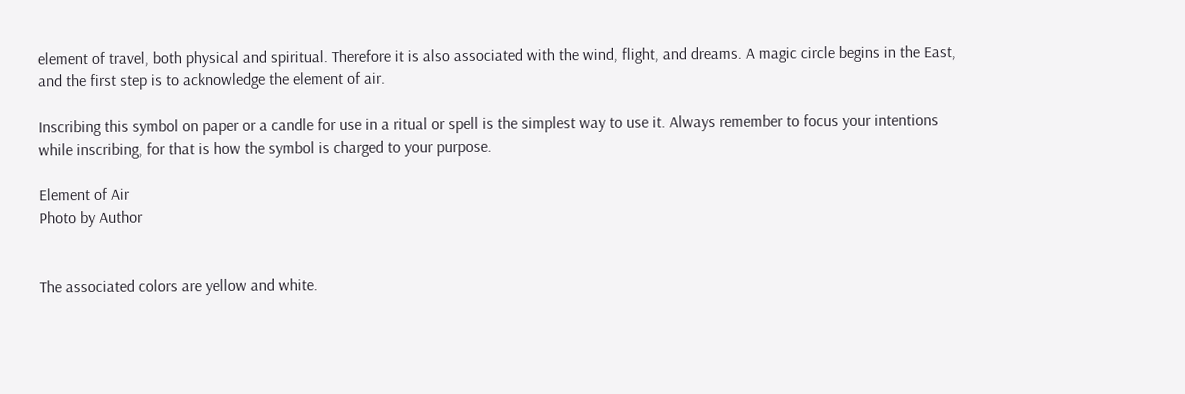element of travel, both physical and spiritual. Therefore it is also associated with the wind, flight, and dreams. A magic circle begins in the East, and the first step is to acknowledge the element of air.

Inscribing this symbol on paper or a candle for use in a ritual or spell is the simplest way to use it. Always remember to focus your intentions while inscribing, for that is how the symbol is charged to your purpose.

Element of Air
Photo by Author


The associated colors are yellow and white.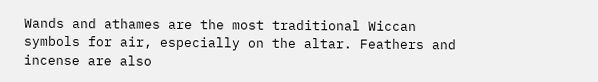Wands and athames are the most traditional Wiccan symbols for air, especially on the altar. Feathers and incense are also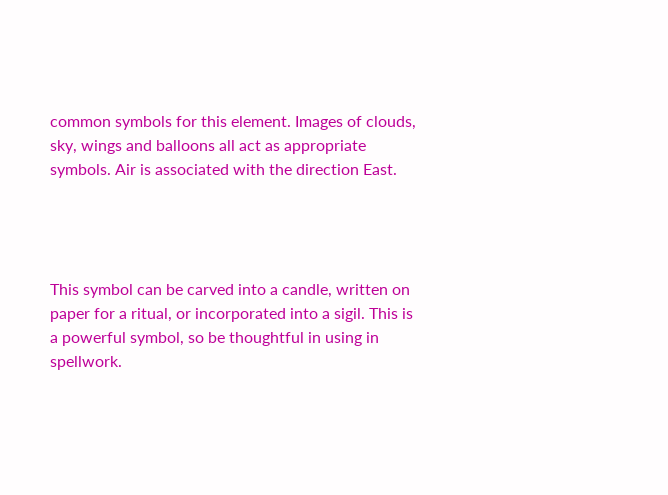common symbols for this element. Images of clouds, sky, wings and balloons all act as appropriate symbols. Air is associated with the direction East.




This symbol can be carved into a candle, written on paper for a ritual, or incorporated into a sigil. This is a powerful symbol, so be thoughtful in using in spellwork.